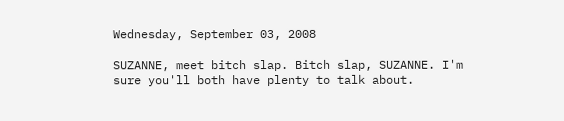Wednesday, September 03, 2008

SUZANNE, meet bitch slap. Bitch slap, SUZANNE. I'm sure you'll both have plenty to talk about.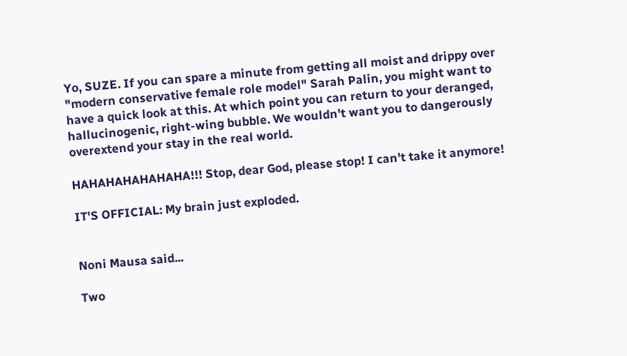Yo, SUZE. If you can spare a minute from getting all moist and drippy over "modern conservative female role model" Sarah Palin, you might want to have a quick look at this. At which point you can return to your deranged, hallucinogenic, right-wing bubble. We wouldn't want you to dangerously overextend your stay in the real world.

HAHAHAHAHAHAHA!!! Stop, dear God, please stop! I can't take it anymore!

IT'S OFFICIAL: My brain just exploded.


Noni Mausa said...

Two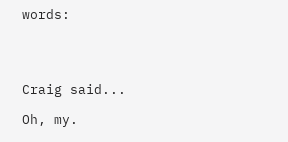words:




Craig said...

Oh, my.